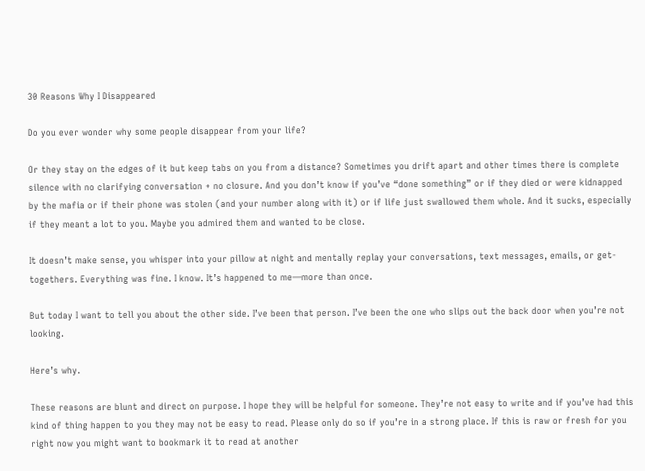30 Reasons Why I Disappeared

Do you ever wonder why some people disappear from your life?

Or they stay on the edges of it but keep tabs on you from a distance? Sometimes you drift apart and other times there is complete silence with no clarifying conversation + no closure. And you don’t know if you’ve “done something” or if they died or were kidnapped by the mafia or if their phone was stolen (and your number along with it) or if life just swallowed them whole. And it sucks, especially if they meant a lot to you. Maybe you admired them and wanted to be close.

It doesn’t make sense, you whisper into your pillow at night and mentally replay your conversations, text messages, emails, or get-togethers. Everything was fine. I know. It’s happened to me—more than once.

But today I want to tell you about the other side. I’ve been that person. I’ve been the one who slips out the back door when you’re not looking.

Here’s why.

These reasons are blunt and direct on purpose. I hope they will be helpful for someone. They’re not easy to write and if you’ve had this kind of thing happen to you they may not be easy to read. Please only do so if you’re in a strong place. If this is raw or fresh for you right now you might want to bookmark it to read at another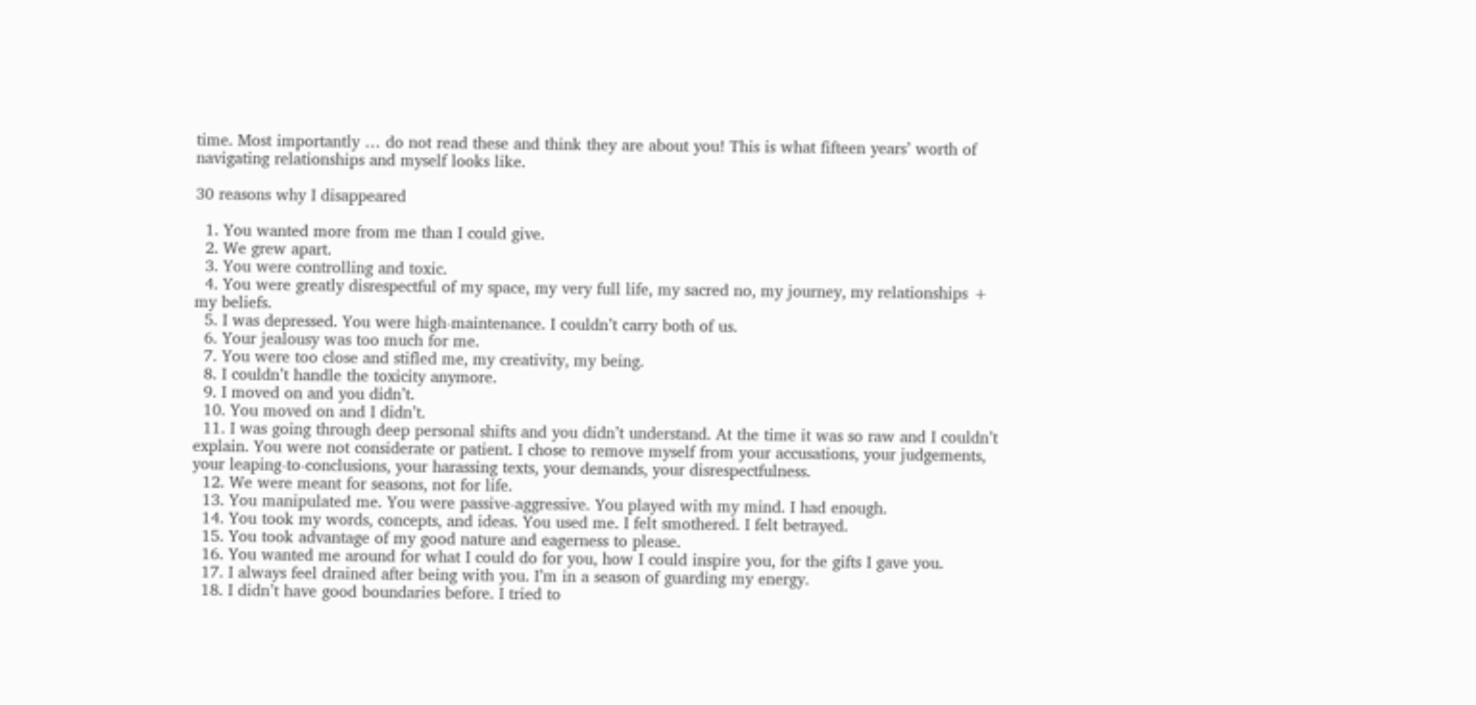time. Most importantly … do not read these and think they are about you! This is what fifteen years’ worth of navigating relationships and myself looks like.

30 reasons why I disappeared

  1. You wanted more from me than I could give.
  2. We grew apart.
  3. You were controlling and toxic.
  4. You were greatly disrespectful of my space, my very full life, my sacred no, my journey, my relationships + my beliefs.
  5. I was depressed. You were high-maintenance. I couldn’t carry both of us.
  6. Your jealousy was too much for me.
  7. You were too close and stifled me, my creativity, my being.
  8. I couldn’t handle the toxicity anymore.
  9. I moved on and you didn’t.
  10. You moved on and I didn’t.
  11. I was going through deep personal shifts and you didn’t understand. At the time it was so raw and I couldn’t explain. You were not considerate or patient. I chose to remove myself from your accusations, your judgements, your leaping-to-conclusions, your harassing texts, your demands, your disrespectfulness.
  12. We were meant for seasons, not for life.
  13. You manipulated me. You were passive-aggressive. You played with my mind. I had enough.
  14. You took my words, concepts, and ideas. You used me. I felt smothered. I felt betrayed.
  15. You took advantage of my good nature and eagerness to please.
  16. You wanted me around for what I could do for you, how I could inspire you, for the gifts I gave you.
  17. I always feel drained after being with you. I’m in a season of guarding my energy.
  18. I didn’t have good boundaries before. I tried to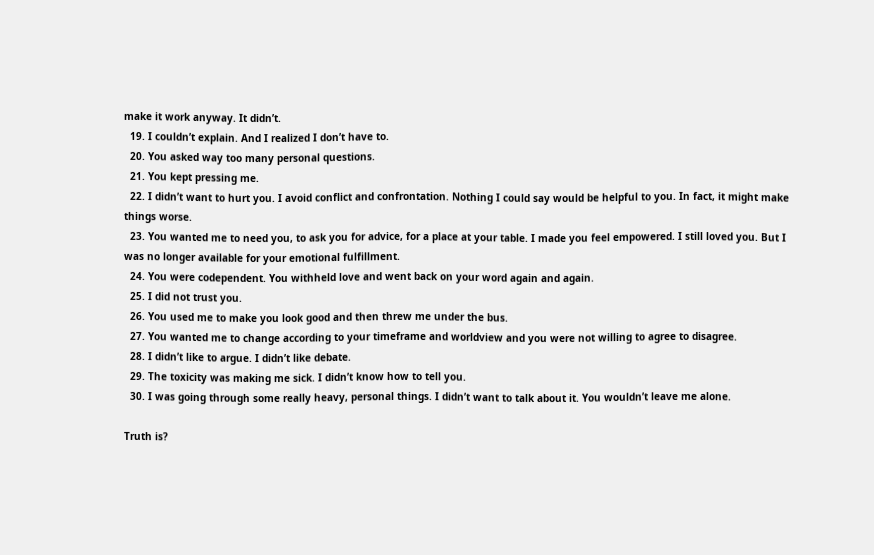make it work anyway. It didn’t.
  19. I couldn’t explain. And I realized I don’t have to.
  20. You asked way too many personal questions.
  21. You kept pressing me.
  22. I didn’t want to hurt you. I avoid conflict and confrontation. Nothing I could say would be helpful to you. In fact, it might make things worse.
  23. You wanted me to need you, to ask you for advice, for a place at your table. I made you feel empowered. I still loved you. But I was no longer available for your emotional fulfillment.
  24. You were codependent. You withheld love and went back on your word again and again.
  25. I did not trust you.
  26. You used me to make you look good and then threw me under the bus.
  27. You wanted me to change according to your timeframe and worldview and you were not willing to agree to disagree.
  28. I didn’t like to argue. I didn’t like debate.
  29. The toxicity was making me sick. I didn’t know how to tell you.
  30. I was going through some really heavy, personal things. I didn’t want to talk about it. You wouldn’t leave me alone.

Truth is?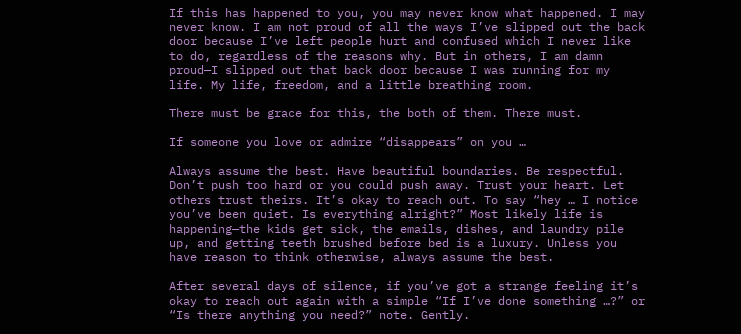If this has happened to you, you may never know what happened. I may never know. I am not proud of all the ways I’ve slipped out the back door because I’ve left people hurt and confused which I never like to do, regardless of the reasons why. But in others, I am damn proud—I slipped out that back door because I was running for my life. My life, freedom, and a little breathing room.

There must be grace for this, the both of them. There must.

If someone you love or admire “disappears” on you …

Always assume the best. Have beautiful boundaries. Be respectful. Don’t push too hard or you could push away. Trust your heart. Let others trust theirs. It’s okay to reach out. To say “hey … I notice you’ve been quiet. Is everything alright?” Most likely life is happening—the kids get sick, the emails, dishes, and laundry pile up, and getting teeth brushed before bed is a luxury. Unless you have reason to think otherwise, always assume the best.

After several days of silence, if you’ve got a strange feeling it’s okay to reach out again with a simple “If I’ve done something …?” or “Is there anything you need?” note. Gently.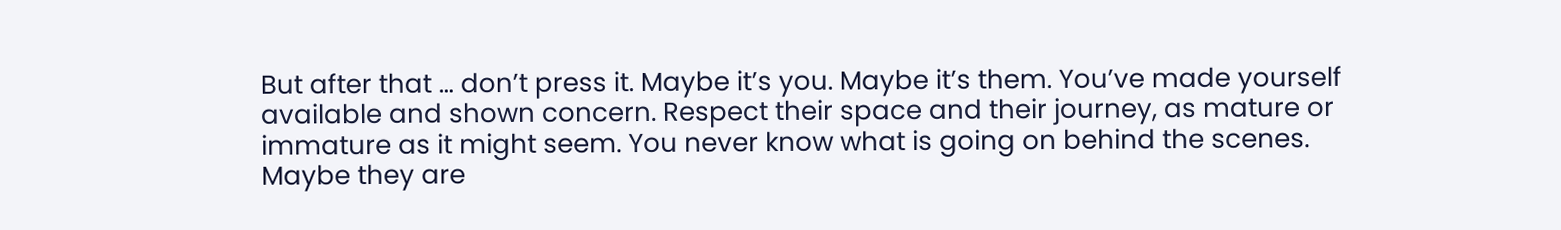But after that … don’t press it. Maybe it’s you. Maybe it’s them. You’ve made yourself available and shown concern. Respect their space and their journey, as mature or immature as it might seem. You never know what is going on behind the scenes. Maybe they are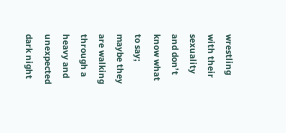wrestling with their sexuality and don’t know what to say; maybe they are walking through a heavy and unexpected dark night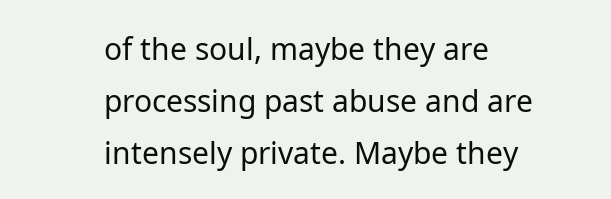of the soul, maybe they are processing past abuse and are intensely private. Maybe they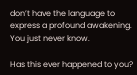don’t have the language to express a profound awakening. You just never know.

Has this ever happened to you?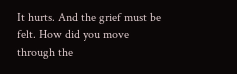It hurts. And the grief must be felt. How did you move through the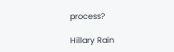process?

Hillary Rain